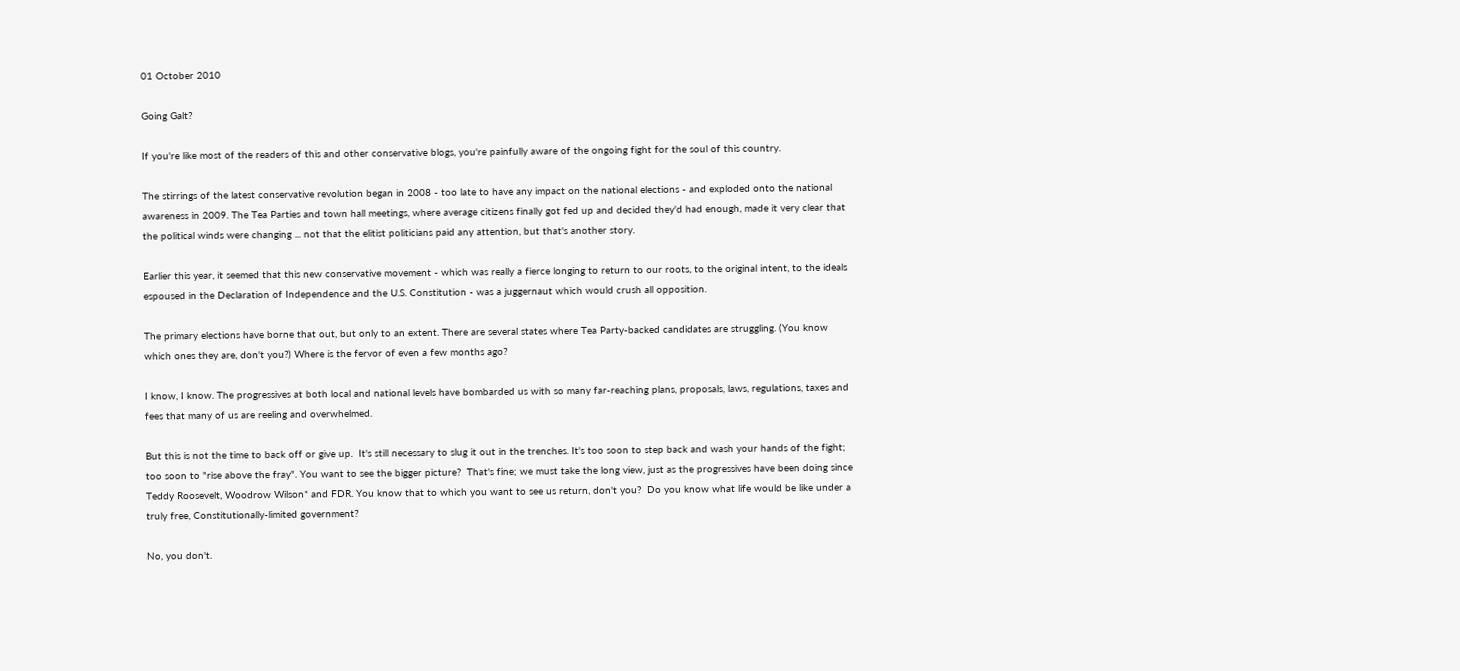01 October 2010

Going Galt?

If you're like most of the readers of this and other conservative blogs, you're painfully aware of the ongoing fight for the soul of this country.

The stirrings of the latest conservative revolution began in 2008 - too late to have any impact on the national elections - and exploded onto the national awareness in 2009. The Tea Parties and town hall meetings, where average citizens finally got fed up and decided they'd had enough, made it very clear that the political winds were changing ... not that the elitist politicians paid any attention, but that's another story.

Earlier this year, it seemed that this new conservative movement - which was really a fierce longing to return to our roots, to the original intent, to the ideals espoused in the Declaration of Independence and the U.S. Constitution - was a juggernaut which would crush all opposition.

The primary elections have borne that out, but only to an extent. There are several states where Tea Party-backed candidates are struggling. (You know which ones they are, don't you?) Where is the fervor of even a few months ago?

I know, I know. The progressives at both local and national levels have bombarded us with so many far-reaching plans, proposals, laws, regulations, taxes and fees that many of us are reeling and overwhelmed.

But this is not the time to back off or give up.  It's still necessary to slug it out in the trenches. It's too soon to step back and wash your hands of the fight; too soon to "rise above the fray". You want to see the bigger picture?  That's fine; we must take the long view, just as the progressives have been doing since Teddy Roosevelt, Woodrow Wilson* and FDR. You know that to which you want to see us return, don't you?  Do you know what life would be like under a truly free, Constitutionally-limited government?

No, you don't.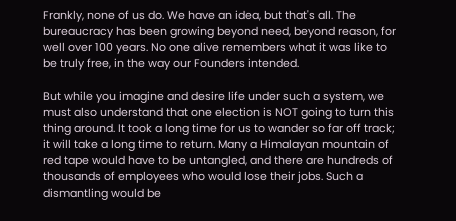Frankly, none of us do. We have an idea, but that's all. The bureaucracy has been growing beyond need, beyond reason, for well over 100 years. No one alive remembers what it was like to be truly free, in the way our Founders intended.

But while you imagine and desire life under such a system, we must also understand that one election is NOT going to turn this thing around. It took a long time for us to wander so far off track; it will take a long time to return. Many a Himalayan mountain of red tape would have to be untangled, and there are hundreds of thousands of employees who would lose their jobs. Such a dismantling would be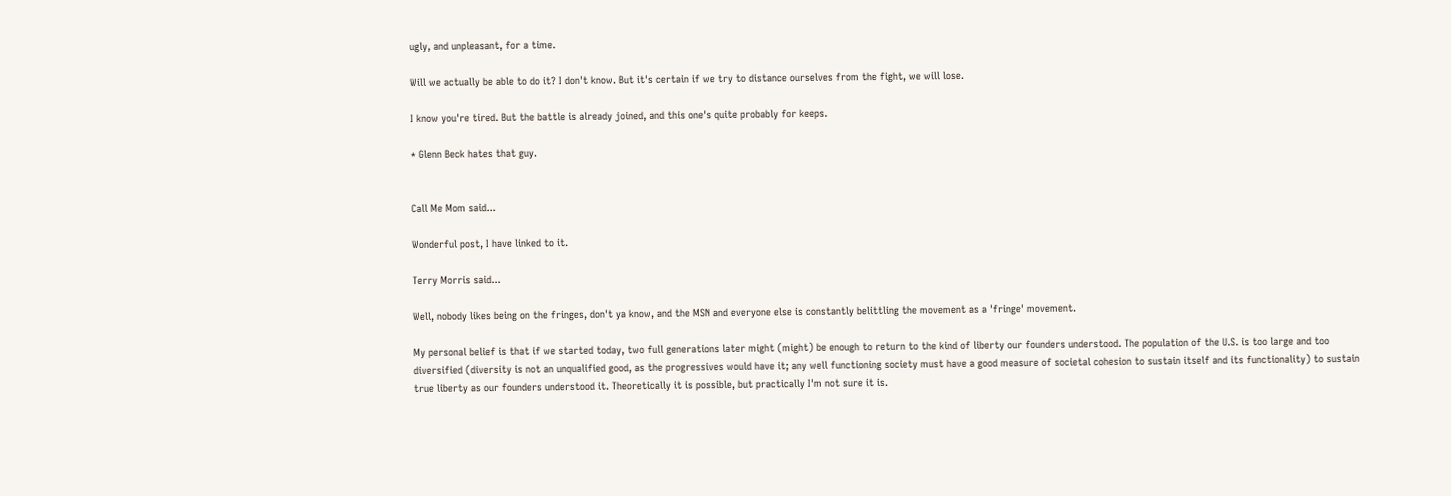ugly, and unpleasant, for a time.

Will we actually be able to do it? I don't know. But it's certain if we try to distance ourselves from the fight, we will lose.

I know you're tired. But the battle is already joined, and this one's quite probably for keeps.

* Glenn Beck hates that guy.


Call Me Mom said...

Wonderful post, I have linked to it.

Terry Morris said...

Well, nobody likes being on the fringes, don't ya know, and the MSN and everyone else is constantly belittling the movement as a 'fringe' movement.

My personal belief is that if we started today, two full generations later might (might) be enough to return to the kind of liberty our founders understood. The population of the U.S. is too large and too diversified (diversity is not an unqualified good, as the progressives would have it; any well functioning society must have a good measure of societal cohesion to sustain itself and its functionality) to sustain true liberty as our founders understood it. Theoretically it is possible, but practically I'm not sure it is.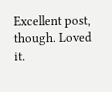Excellent post, though. Loved it.